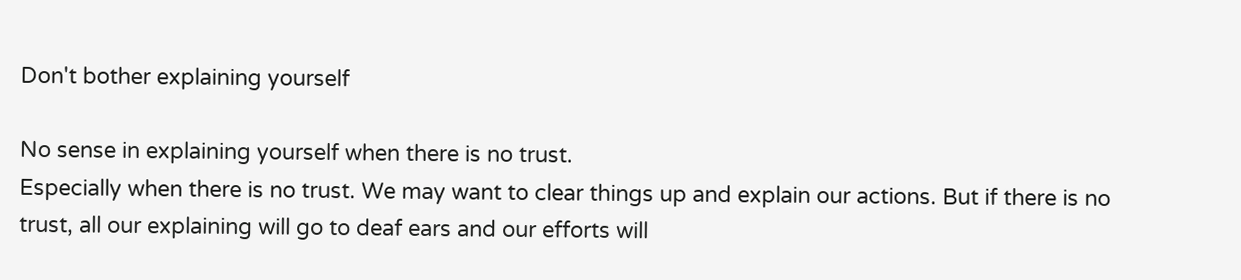Don't bother explaining yourself

No sense in explaining yourself when there is no trust.
Especially when there is no trust. We may want to clear things up and explain our actions. But if there is no trust, all our explaining will go to deaf ears and our efforts will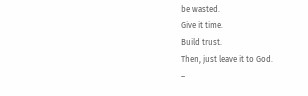be wasted.
Give it time.
Build trust.
Then, just leave it to God.
–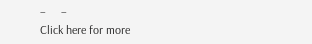–     –
Click here for more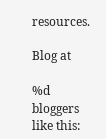resources.

Blog at

%d bloggers like this: